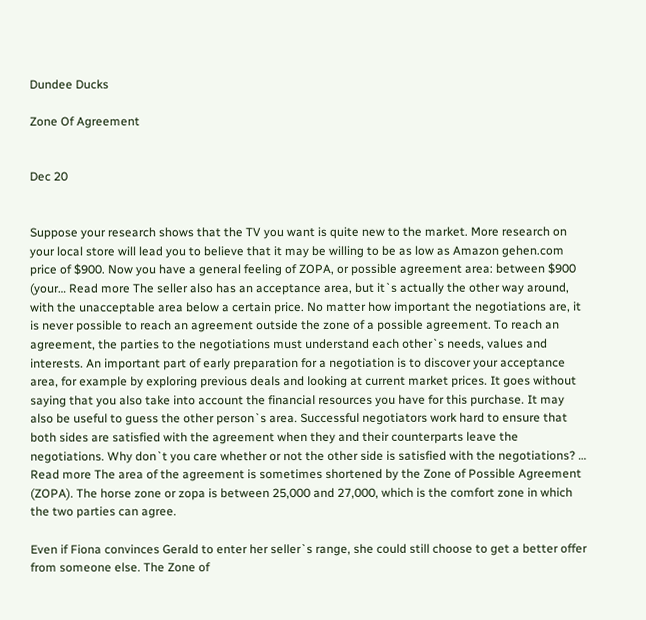Dundee Ducks

Zone Of Agreement


Dec 20


Suppose your research shows that the TV you want is quite new to the market. More research on your local store will lead you to believe that it may be willing to be as low as Amazon gehen.com price of $900. Now you have a general feeling of ZOPA, or possible agreement area: between $900 (your… Read more The seller also has an acceptance area, but it`s actually the other way around, with the unacceptable area below a certain price. No matter how important the negotiations are, it is never possible to reach an agreement outside the zone of a possible agreement. To reach an agreement, the parties to the negotiations must understand each other`s needs, values and interests. An important part of early preparation for a negotiation is to discover your acceptance area, for example by exploring previous deals and looking at current market prices. It goes without saying that you also take into account the financial resources you have for this purchase. It may also be useful to guess the other person`s area. Successful negotiators work hard to ensure that both sides are satisfied with the agreement when they and their counterparts leave the negotiations. Why don`t you care whether or not the other side is satisfied with the negotiations? … Read more The area of the agreement is sometimes shortened by the Zone of Possible Agreement (ZOPA). The horse zone or zopa is between 25,000 and 27,000, which is the comfort zone in which the two parties can agree.

Even if Fiona convinces Gerald to enter her seller`s range, she could still choose to get a better offer from someone else. The Zone of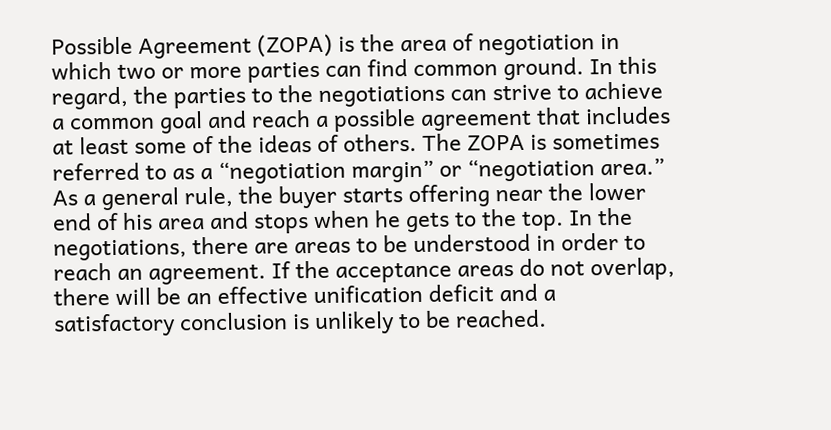Possible Agreement (ZOPA) is the area of negotiation in which two or more parties can find common ground. In this regard, the parties to the negotiations can strive to achieve a common goal and reach a possible agreement that includes at least some of the ideas of others. The ZOPA is sometimes referred to as a “negotiation margin” or “negotiation area.” As a general rule, the buyer starts offering near the lower end of his area and stops when he gets to the top. In the negotiations, there are areas to be understood in order to reach an agreement. If the acceptance areas do not overlap, there will be an effective unification deficit and a satisfactory conclusion is unlikely to be reached.